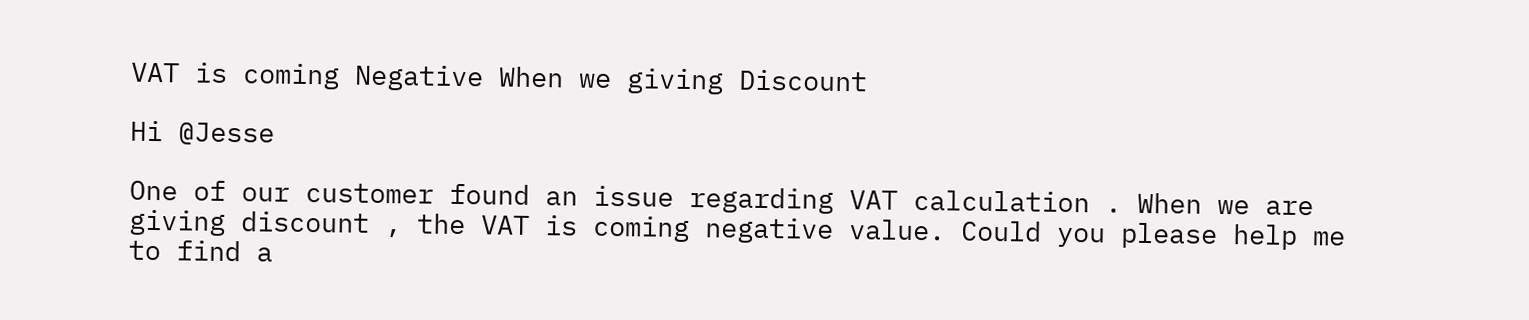VAT is coming Negative When we giving Discount

Hi @Jesse

One of our customer found an issue regarding VAT calculation . When we are giving discount , the VAT is coming negative value. Could you please help me to find a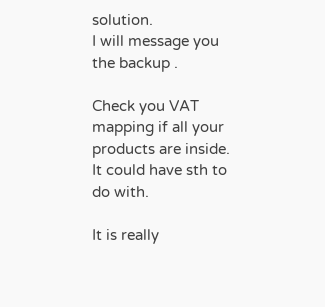solution.
I will message you the backup .

Check you VAT mapping if all your products are inside. It could have sth to do with.

It is really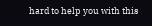hard to help you with this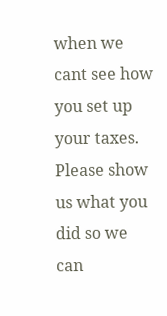when we cant see how you set up your taxes. Please show us what you did so we can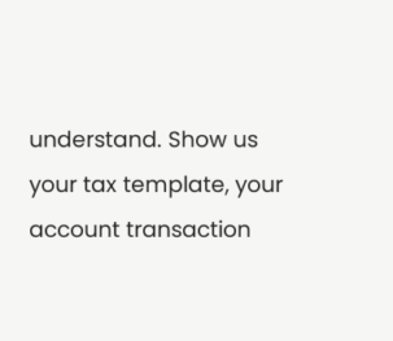understand. Show us your tax template, your account transaction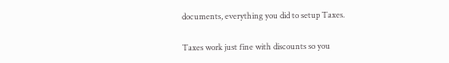documents, everything you did to setup Taxes.

Taxes work just fine with discounts so you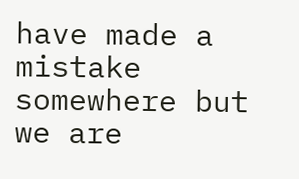have made a mistake somewhere but we are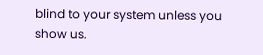blind to your system unless you show us.